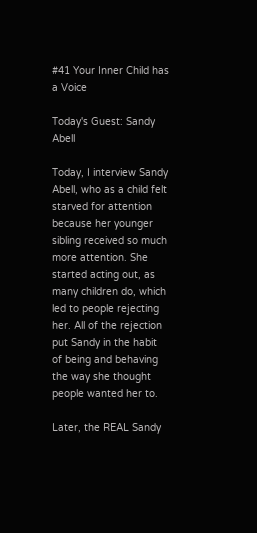#41 Your Inner Child has a Voice

Today's Guest: Sandy Abell

Today, I interview Sandy Abell, who as a child felt starved for attention because her younger sibling received so much more attention. She started acting out, as many children do, which led to people rejecting her. All of the rejection put Sandy in the habit of being and behaving the way she thought people wanted her to.

Later, the REAL Sandy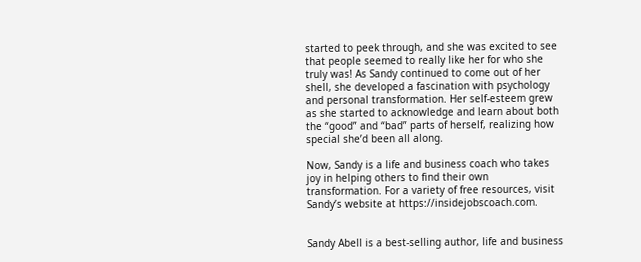started to peek through, and she was excited to see that people seemed to really like her for who she truly was! As Sandy continued to come out of her shell, she developed a fascination with psychology and personal transformation. Her self-esteem grew as she started to acknowledge and learn about both the “good” and “bad” parts of herself, realizing how special she’d been all along.

Now, Sandy is a life and business coach who takes joy in helping others to find their own transformation. For a variety of free resources, visit Sandy’s website at https://insidejobscoach.com.


Sandy Abell is a best-selling author, life and business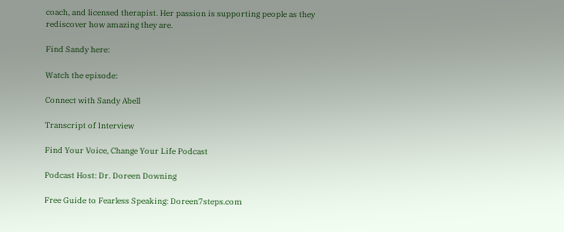coach, and licensed therapist. Her passion is supporting people as they rediscover how amazing they are.

Find Sandy here:

Watch the episode:

Connect with Sandy Abell

Transcript of Interview

Find Your Voice, Change Your Life Podcast

Podcast Host: Dr. Doreen Downing

Free Guide to Fearless Speaking: Doreen7steps.com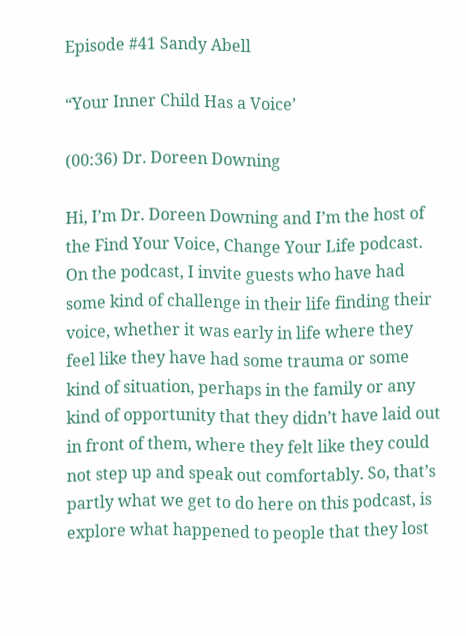Episode #41 Sandy Abell

“Your Inner Child Has a Voice’

(00:36) Dr. Doreen Downing

Hi, I’m Dr. Doreen Downing and I’m the host of the Find Your Voice, Change Your Life podcast. On the podcast, I invite guests who have had some kind of challenge in their life finding their voice, whether it was early in life where they feel like they have had some trauma or some kind of situation, perhaps in the family or any kind of opportunity that they didn’t have laid out in front of them, where they felt like they could not step up and speak out comfortably. So, that’s partly what we get to do here on this podcast, is explore what happened to people that they lost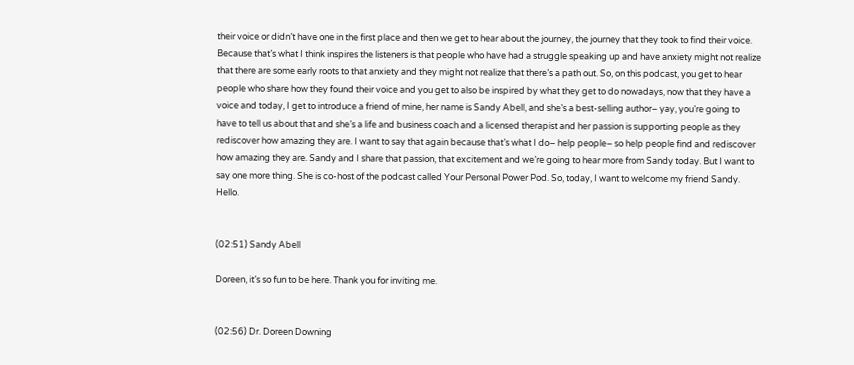their voice or didn’t have one in the first place and then we get to hear about the journey, the journey that they took to find their voice. Because that’s what I think inspires the listeners is that people who have had a struggle speaking up and have anxiety might not realize that there are some early roots to that anxiety and they might not realize that there’s a path out. So, on this podcast, you get to hear people who share how they found their voice and you get to also be inspired by what they get to do nowadays, now that they have a voice and today, I get to introduce a friend of mine, her name is Sandy Abell, and she’s a best-selling author– yay, you’re going to have to tell us about that and she’s a life and business coach and a licensed therapist and her passion is supporting people as they rediscover how amazing they are. I want to say that again because that’s what I do– help people– so help people find and rediscover how amazing they are. Sandy and I share that passion, that excitement and we’re going to hear more from Sandy today. But I want to say one more thing. She is co-host of the podcast called Your Personal Power Pod. So, today, I want to welcome my friend Sandy. Hello.


(02:51) Sandy Abell

Doreen, it’s so fun to be here. Thank you for inviting me.


(02:56) Dr. Doreen Downing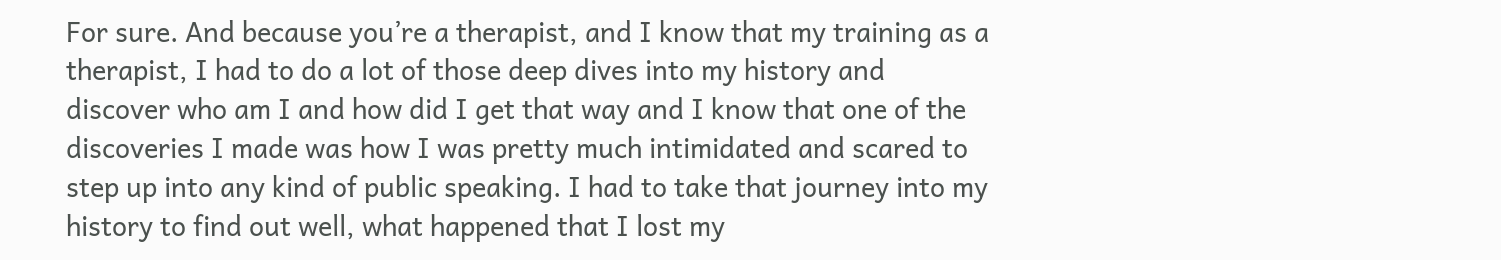For sure. And because you’re a therapist, and I know that my training as a therapist, I had to do a lot of those deep dives into my history and discover who am I and how did I get that way and I know that one of the discoveries I made was how I was pretty much intimidated and scared to step up into any kind of public speaking. I had to take that journey into my history to find out well, what happened that I lost my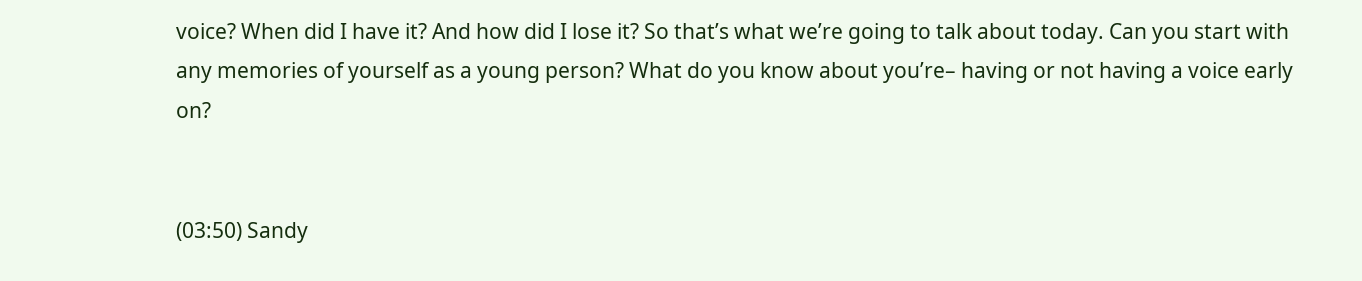voice? When did I have it? And how did I lose it? So that’s what we’re going to talk about today. Can you start with any memories of yourself as a young person? What do you know about you’re– having or not having a voice early on?


(03:50) Sandy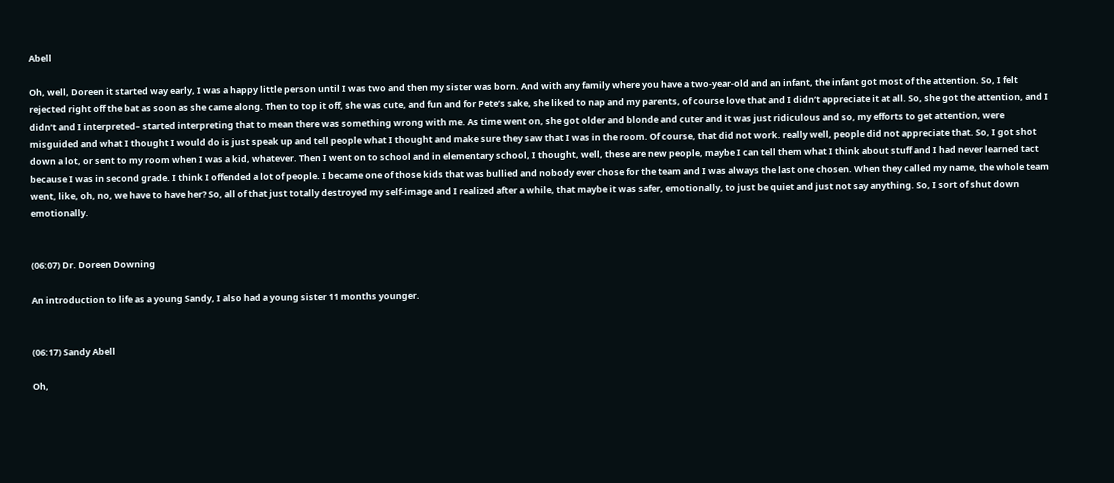Abell

Oh, well, Doreen it started way early, I was a happy little person until I was two and then my sister was born. And with any family where you have a two-year-old and an infant, the infant got most of the attention. So, I felt rejected right off the bat as soon as she came along. Then to top it off, she was cute, and fun and for Pete’s sake, she liked to nap and my parents, of course love that and I didn’t appreciate it at all. So, she got the attention, and I didn’t and I interpreted– started interpreting that to mean there was something wrong with me. As time went on, she got older and blonde and cuter and it was just ridiculous and so, my efforts to get attention, were misguided and what I thought I would do is just speak up and tell people what I thought and make sure they saw that I was in the room. Of course, that did not work. really well, people did not appreciate that. So, I got shot down a lot, or sent to my room when I was a kid, whatever. Then I went on to school and in elementary school, I thought, well, these are new people, maybe I can tell them what I think about stuff and I had never learned tact because I was in second grade. I think I offended a lot of people. I became one of those kids that was bullied and nobody ever chose for the team and I was always the last one chosen. When they called my name, the whole team went, like, oh, no, we have to have her? So, all of that just totally destroyed my self-image and I realized after a while, that maybe it was safer, emotionally, to just be quiet and just not say anything. So, I sort of shut down emotionally.


(06:07) Dr. Doreen Downing

An introduction to life as a young Sandy, I also had a young sister 11 months younger.


(06:17) Sandy Abell

Oh,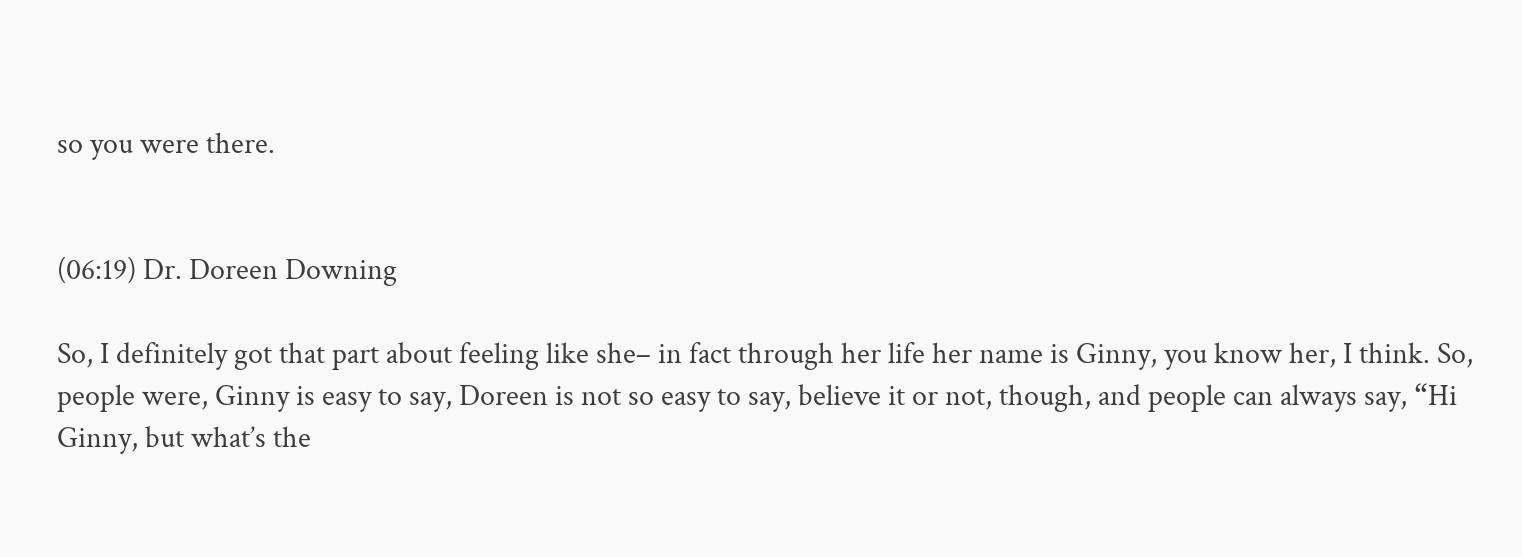so you were there.


(06:19) Dr. Doreen Downing

So, I definitely got that part about feeling like she– in fact through her life her name is Ginny, you know her, I think. So, people were, Ginny is easy to say, Doreen is not so easy to say, believe it or not, though, and people can always say, “Hi Ginny, but what’s the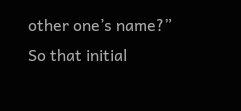other one’s name?” So that initial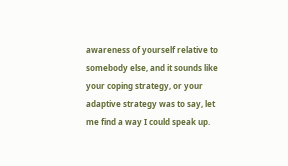awareness of yourself relative to somebody else, and it sounds like your coping strategy, or your adaptive strategy was to say, let me find a way I could speak up.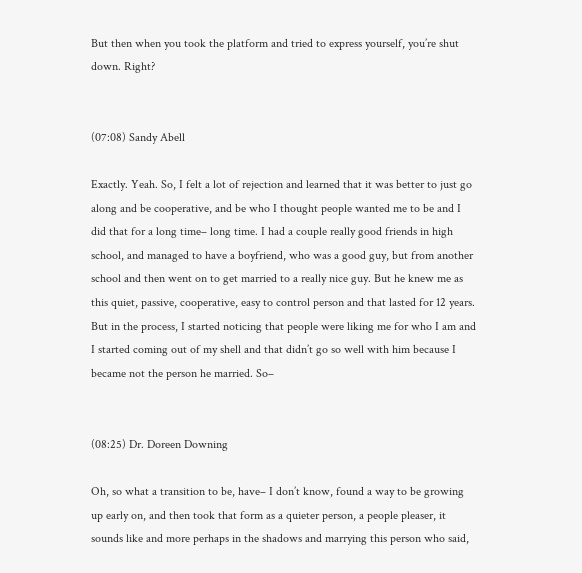But then when you took the platform and tried to express yourself, you’re shut down. Right?


(07:08) Sandy Abell

Exactly. Yeah. So, I felt a lot of rejection and learned that it was better to just go along and be cooperative, and be who I thought people wanted me to be and I did that for a long time– long time. I had a couple really good friends in high school, and managed to have a boyfriend, who was a good guy, but from another school and then went on to get married to a really nice guy. But he knew me as this quiet, passive, cooperative, easy to control person and that lasted for 12 years. But in the process, I started noticing that people were liking me for who I am and I started coming out of my shell and that didn’t go so well with him because I became not the person he married. So–


(08:25) Dr. Doreen Downing

Oh, so what a transition to be, have– I don’t know, found a way to be growing up early on, and then took that form as a quieter person, a people pleaser, it sounds like and more perhaps in the shadows and marrying this person who said,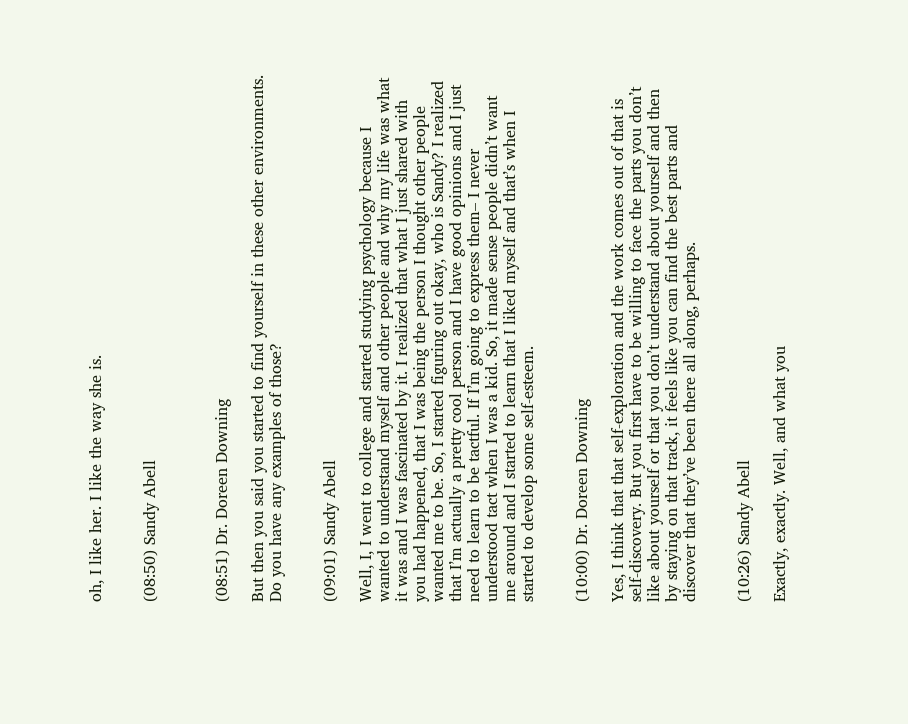oh, I like her. I like the way she is.


(08:50) Sandy Abell



(08:51) Dr. Doreen Downing

But then you said you started to find yourself in these other environments. Do you have any examples of those?


(09:01) Sandy Abell

Well, I, I went to college and started studying psychology because I wanted to understand myself and other people and why my life was what it was and I was fascinated by it. I realized that what I just shared with you had happened, that I was being the person I thought other people wanted me to be. So, I started figuring out okay, who is Sandy? I realized that I’m actually a pretty cool person and I have good opinions and I just need to learn to be tactful. If I’m going to express them– I never understood tact when I was a kid. So, it made sense people didn’t want me around and I started to learn that I liked myself and that’s when I started to develop some self-esteem.


(10:00) Dr. Doreen Downing

Yes, I think that that self-exploration and the work comes out of that is self-discovery. But you first have to be willing to face the parts you don’t like about yourself or that you don’t understand about yourself and then by staying on that track, it feels like you can find the best parts and discover that they’ve been there all along, perhaps.


(10:26) Sandy Abell

Exactly, exactly. Well, and what you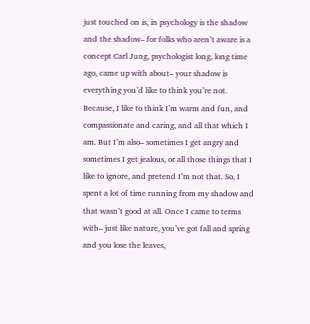just touched on is, in psychology is the shadow and the shadow– for folks who aren’t aware is a concept Carl Jung, psychologist long, long time ago, came up with about– your shadow is everything you’d like to think you’re not. Because, I like to think I’m warm and fun, and compassionate and caring, and all that which I am. But I’m also– sometimes I get angry and sometimes I get jealous, or all those things that I like to ignore, and pretend I’m not that. So, I spent a lot of time running from my shadow and that wasn’t good at all. Once I came to terms with– just like nature, you’ve got fall and spring and you lose the leaves,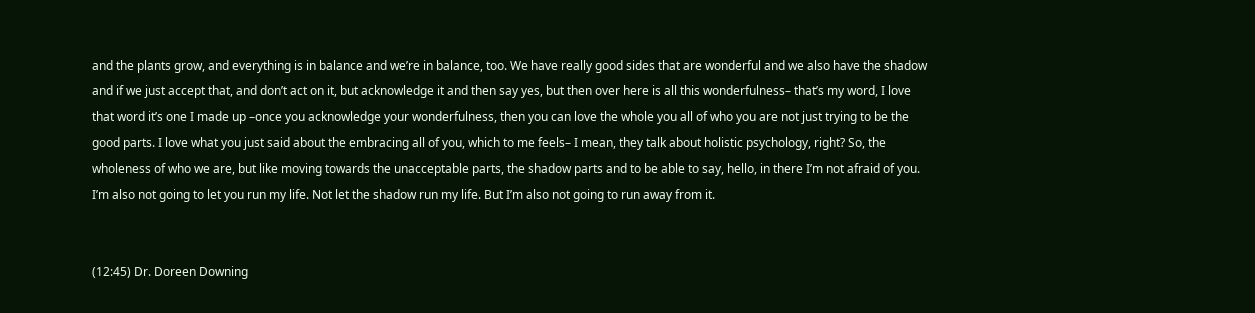and the plants grow, and everything is in balance and we’re in balance, too. We have really good sides that are wonderful and we also have the shadow and if we just accept that, and don’t act on it, but acknowledge it and then say yes, but then over here is all this wonderfulness– that’s my word, I love that word it’s one I made up –once you acknowledge your wonderfulness, then you can love the whole you all of who you are not just trying to be the good parts. I love what you just said about the embracing all of you, which to me feels– I mean, they talk about holistic psychology, right? So, the wholeness of who we are, but like moving towards the unacceptable parts, the shadow parts and to be able to say, hello, in there I’m not afraid of you. I’m also not going to let you run my life. Not let the shadow run my life. But I’m also not going to run away from it.


(12:45) Dr. Doreen Downing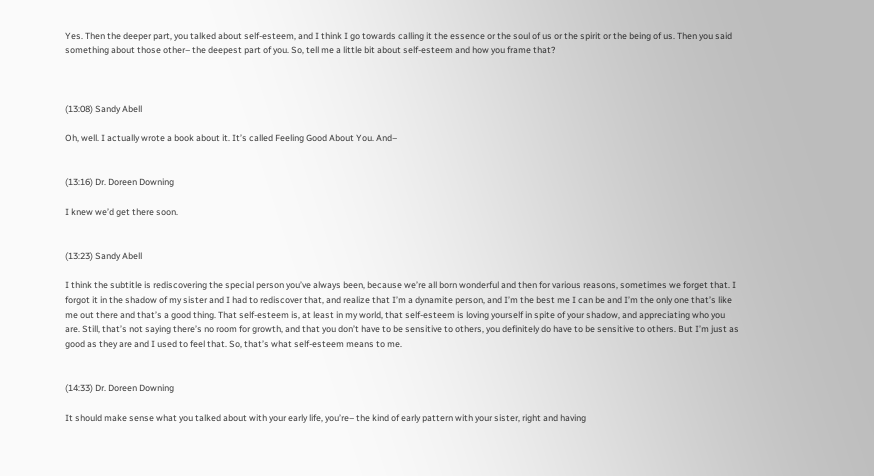Yes. Then the deeper part, you talked about self-esteem, and I think I go towards calling it the essence or the soul of us or the spirit or the being of us. Then you said something about those other– the deepest part of you. So, tell me a little bit about self-esteem and how you frame that?



(13:08) Sandy Abell

Oh, well. I actually wrote a book about it. It’s called Feeling Good About You. And–


(13:16) Dr. Doreen Downing

I knew we’d get there soon.


(13:23) Sandy Abell

I think the subtitle is rediscovering the special person you’ve always been, because we’re all born wonderful and then for various reasons, sometimes we forget that. I forgot it in the shadow of my sister and I had to rediscover that, and realize that I’m a dynamite person, and I’m the best me I can be and I’m the only one that’s like me out there and that’s a good thing. That self-esteem is, at least in my world, that self-esteem is loving yourself in spite of your shadow, and appreciating who you are. Still, that’s not saying there’s no room for growth, and that you don’t have to be sensitive to others, you definitely do have to be sensitive to others. But I’m just as good as they are and I used to feel that. So, that’s what self-esteem means to me.


(14:33) Dr. Doreen Downing

It should make sense what you talked about with your early life, you’re– the kind of early pattern with your sister, right and having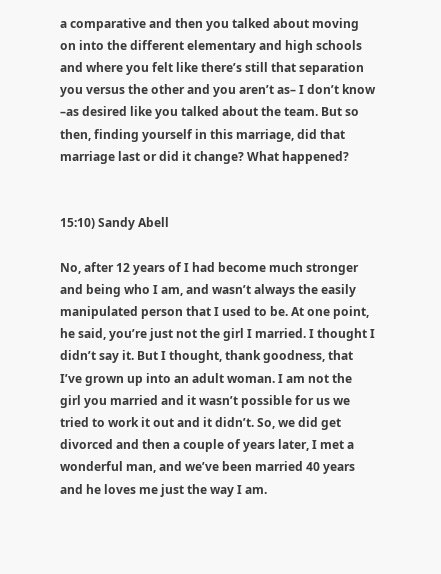a comparative and then you talked about moving on into the different elementary and high schools and where you felt like there’s still that separation you versus the other and you aren’t as– I don’t know –as desired like you talked about the team. But so then, finding yourself in this marriage, did that marriage last or did it change? What happened?


15:10) Sandy Abell

No, after 12 years of I had become much stronger and being who I am, and wasn’t always the easily manipulated person that I used to be. At one point, he said, you’re just not the girl I married. I thought I didn’t say it. But I thought, thank goodness, that I’ve grown up into an adult woman. I am not the girl you married and it wasn’t possible for us we tried to work it out and it didn’t. So, we did get divorced and then a couple of years later, I met a wonderful man, and we’ve been married 40 years and he loves me just the way I am.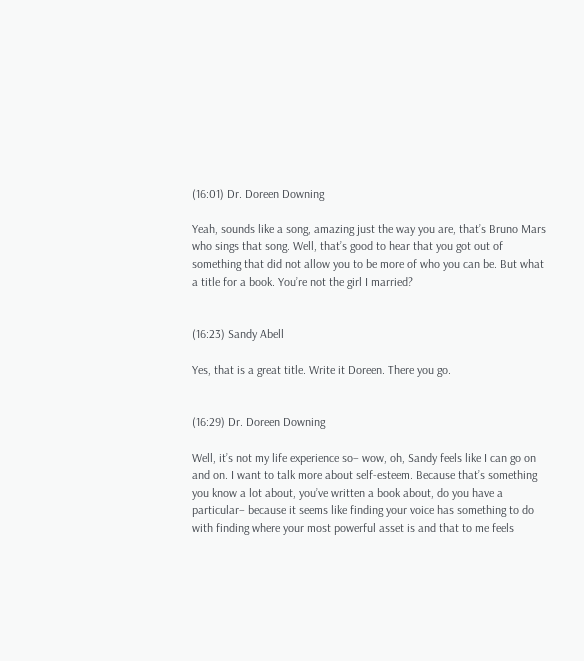(16:01) Dr. Doreen Downing

Yeah, sounds like a song, amazing just the way you are, that’s Bruno Mars who sings that song. Well, that’s good to hear that you got out of something that did not allow you to be more of who you can be. But what a title for a book. You’re not the girl I married?


(16:23) Sandy Abell

Yes, that is a great title. Write it Doreen. There you go.


(16:29) Dr. Doreen Downing

Well, it’s not my life experience so– wow, oh, Sandy feels like I can go on and on. I want to talk more about self-esteem. Because that’s something you know a lot about, you’ve written a book about, do you have a particular– because it seems like finding your voice has something to do with finding where your most powerful asset is and that to me feels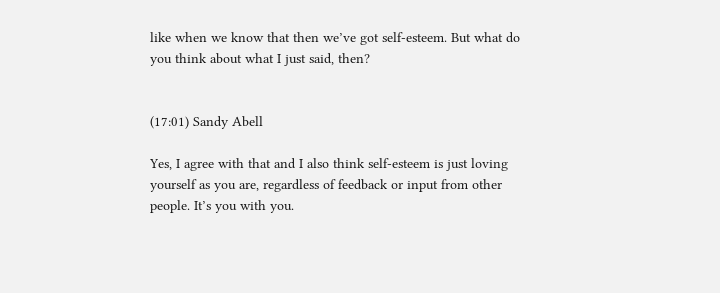like when we know that then we’ve got self-esteem. But what do you think about what I just said, then?


(17:01) Sandy Abell

Yes, I agree with that and I also think self-esteem is just loving yourself as you are, regardless of feedback or input from other people. It’s you with you.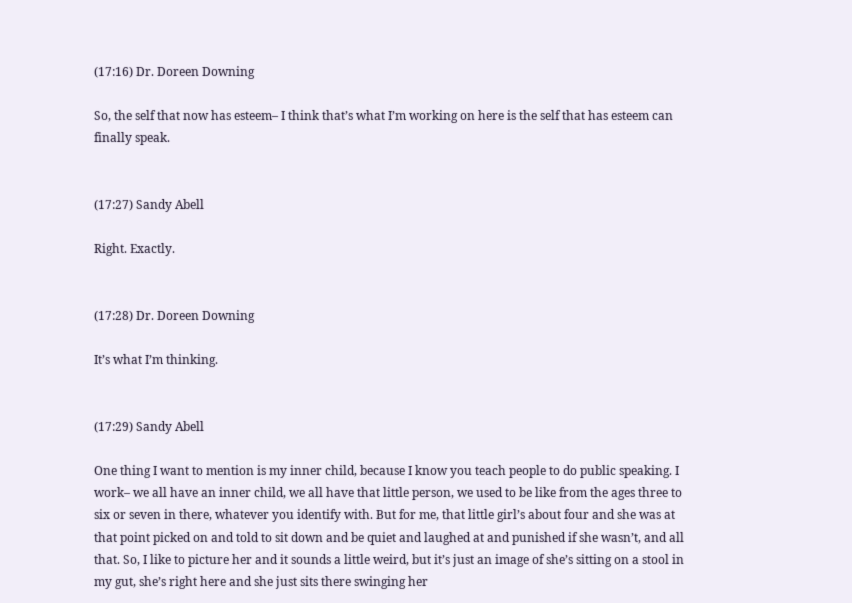(17:16) Dr. Doreen Downing

So, the self that now has esteem– I think that’s what I’m working on here is the self that has esteem can finally speak.


(17:27) Sandy Abell

Right. Exactly.


(17:28) Dr. Doreen Downing

It’s what I’m thinking.


(17:29) Sandy Abell

One thing I want to mention is my inner child, because I know you teach people to do public speaking. I work– we all have an inner child, we all have that little person, we used to be like from the ages three to six or seven in there, whatever you identify with. But for me, that little girl’s about four and she was at that point picked on and told to sit down and be quiet and laughed at and punished if she wasn’t, and all that. So, I like to picture her and it sounds a little weird, but it’s just an image of she’s sitting on a stool in my gut, she’s right here and she just sits there swinging her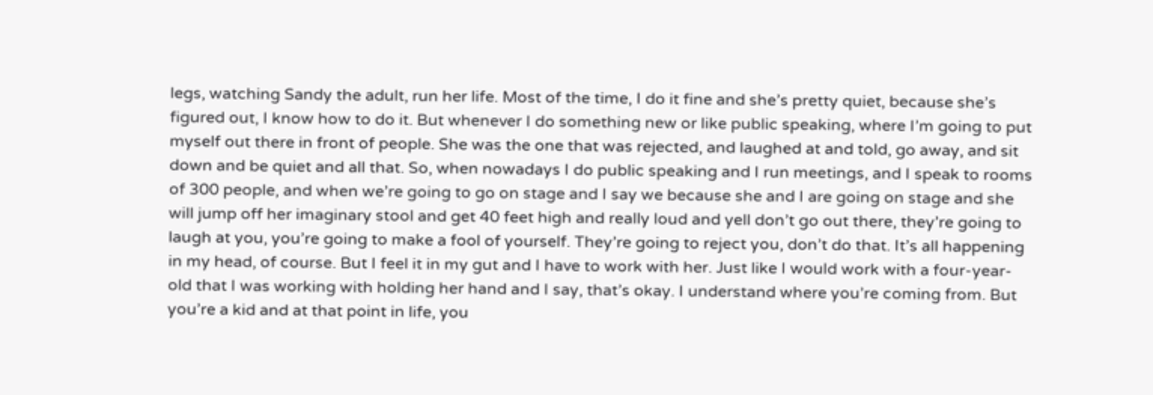legs, watching Sandy the adult, run her life. Most of the time, I do it fine and she’s pretty quiet, because she’s figured out, I know how to do it. But whenever I do something new or like public speaking, where I’m going to put myself out there in front of people. She was the one that was rejected, and laughed at and told, go away, and sit down and be quiet and all that. So, when nowadays I do public speaking and I run meetings, and I speak to rooms of 300 people, and when we’re going to go on stage and I say we because she and I are going on stage and she will jump off her imaginary stool and get 40 feet high and really loud and yell don’t go out there, they’re going to laugh at you, you’re going to make a fool of yourself. They’re going to reject you, don’t do that. It’s all happening in my head, of course. But I feel it in my gut and I have to work with her. Just like I would work with a four-year-old that I was working with holding her hand and I say, that’s okay. I understand where you’re coming from. But you’re a kid and at that point in life, you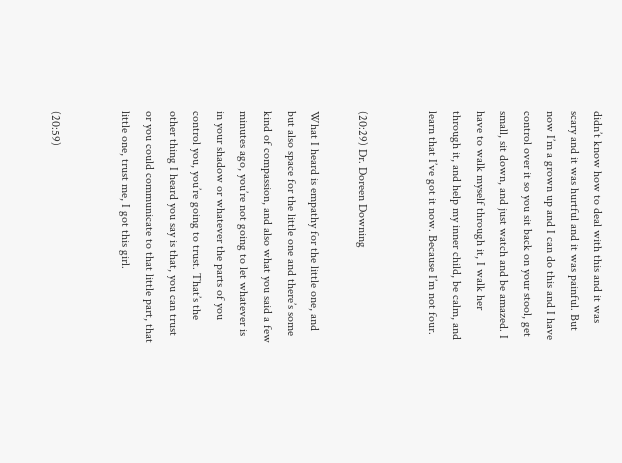didn’t know how to deal with this and it was scary and it was hurtful and it was painful. But now I’m a grown up and I can do this and I have control over it so you sit back on your stool, get small, sit down, and just watch and be amazed. I have to walk myself through it, I walk her through it, and help my inner child, be calm, and learn that I’ve got it now. Because I’m not four.


(20:29) Dr. Doreen Downing

What I heard is empathy for the little one, and but also space for the little one and there’s some kind of compassion, and also what you said a few minutes ago, you’re not going to let whatever is in your shadow or whatever the parts of you control you, you’re going to trust. That’s the other thing I heard you say is that, you can trust or you could communicate to that little part, that little one, trust me, I got this girl.


(20:59)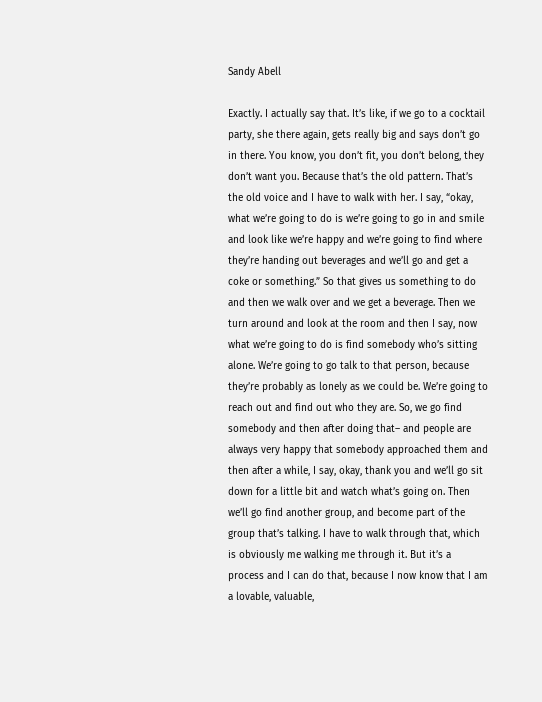Sandy Abell

Exactly. I actually say that. It’s like, if we go to a cocktail party, she there again, gets really big and says don’t go in there. You know, you don’t fit, you don’t belong, they don’t want you. Because that’s the old pattern. That’s the old voice and I have to walk with her. I say, “okay, what we’re going to do is we’re going to go in and smile and look like we’re happy and we’re going to find where they’re handing out beverages and we’ll go and get a coke or something.” So that gives us something to do and then we walk over and we get a beverage. Then we turn around and look at the room and then I say, now what we’re going to do is find somebody who’s sitting alone. We’re going to go talk to that person, because they’re probably as lonely as we could be. We’re going to reach out and find out who they are. So, we go find somebody and then after doing that– and people are always very happy that somebody approached them and then after a while, I say, okay, thank you and we’ll go sit down for a little bit and watch what’s going on. Then we’ll go find another group, and become part of the group that’s talking. I have to walk through that, which is obviously me walking me through it. But it’s a process and I can do that, because I now know that I am a lovable, valuable,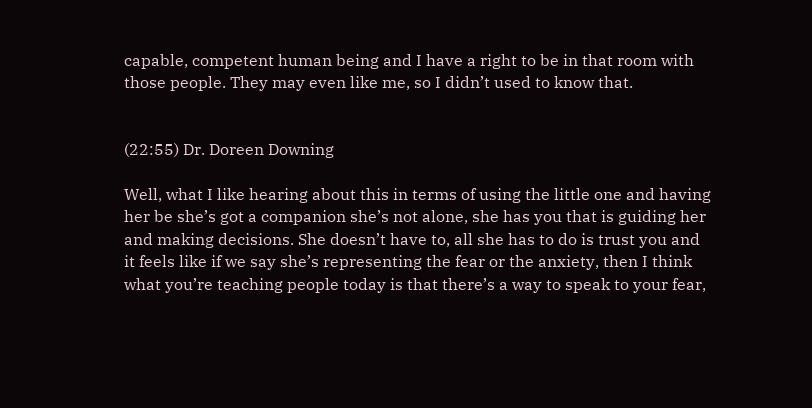capable, competent human being and I have a right to be in that room with those people. They may even like me, so I didn’t used to know that.


(22:55) Dr. Doreen Downing

Well, what I like hearing about this in terms of using the little one and having her be she’s got a companion she’s not alone, she has you that is guiding her and making decisions. She doesn’t have to, all she has to do is trust you and it feels like if we say she’s representing the fear or the anxiety, then I think what you’re teaching people today is that there’s a way to speak to your fear,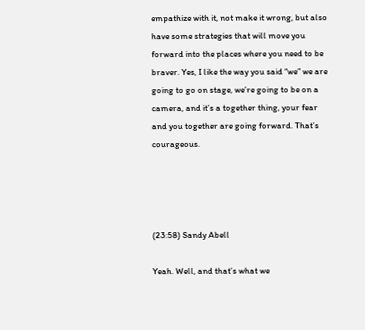empathize with it, not make it wrong, but also have some strategies that will move you forward into the places where you need to be braver. Yes, I like the way you said “we” we are going to go on stage, we’re going to be on a camera, and it’s a together thing, your fear and you together are going forward. That’s courageous.




(23:58) Sandy Abell

Yeah. Well, and that’s what we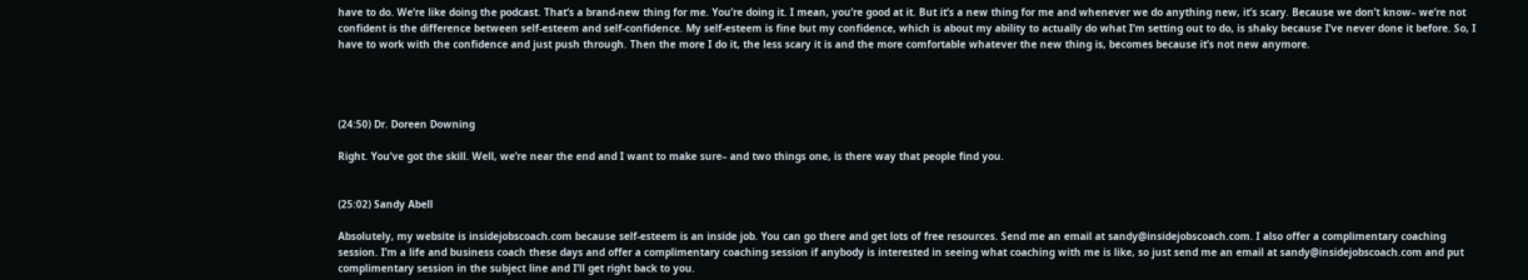have to do. We’re like doing the podcast. That’s a brand-new thing for me. You’re doing it. I mean, you’re good at it. But it’s a new thing for me and whenever we do anything new, it’s scary. Because we don’t know– we’re not confident is the difference between self-esteem and self-confidence. My self-esteem is fine but my confidence, which is about my ability to actually do what I’m setting out to do, is shaky because I’ve never done it before. So, I have to work with the confidence and just push through. Then the more I do it, the less scary it is and the more comfortable whatever the new thing is, becomes because it’s not new anymore.




(24:50) Dr. Doreen Downing

Right. You’ve got the skill. Well, we’re near the end and I want to make sure– and two things one, is there way that people find you.


(25:02) Sandy Abell

Absolutely, my website is insidejobscoach.com because self-esteem is an inside job. You can go there and get lots of free resources. Send me an email at sandy@insidejobscoach.com. I also offer a complimentary coaching session. I’m a life and business coach these days and offer a complimentary coaching session if anybody is interested in seeing what coaching with me is like, so just send me an email at sandy@insidejobscoach.com and put complimentary session in the subject line and I’ll get right back to you.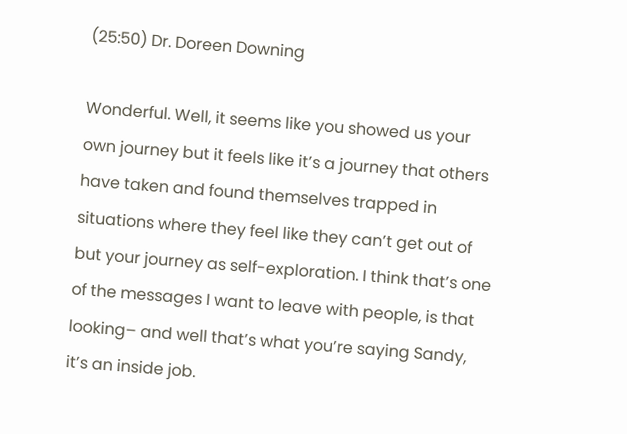(25:50) Dr. Doreen Downing

Wonderful. Well, it seems like you showed us your own journey but it feels like it’s a journey that others have taken and found themselves trapped in situations where they feel like they can’t get out of but your journey as self-exploration. I think that’s one of the messages I want to leave with people, is that looking– and well that’s what you’re saying Sandy, it’s an inside job.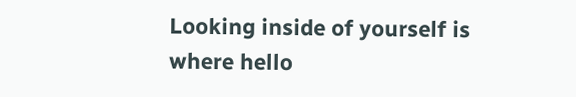Looking inside of yourself is where hello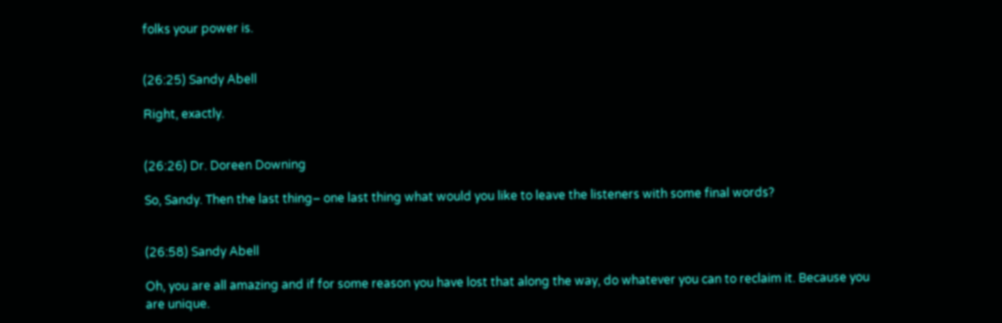folks your power is.


(26:25) Sandy Abell

Right, exactly.


(26:26) Dr. Doreen Downing

So, Sandy. Then the last thing– one last thing what would you like to leave the listeners with some final words?


(26:58) Sandy Abell

Oh, you are all amazing and if for some reason you have lost that along the way, do whatever you can to reclaim it. Because you are unique.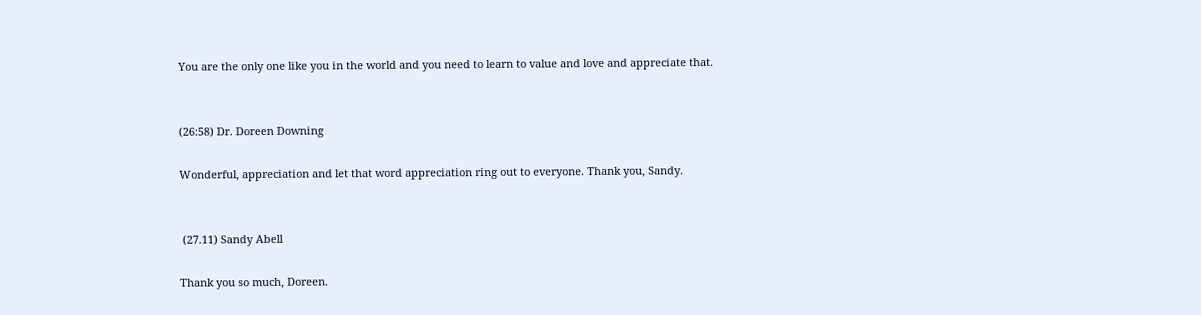You are the only one like you in the world and you need to learn to value and love and appreciate that.


(26:58) Dr. Doreen Downing

Wonderful, appreciation and let that word appreciation ring out to everyone. Thank you, Sandy.


 (27.11) Sandy Abell

Thank you so much, Doreen.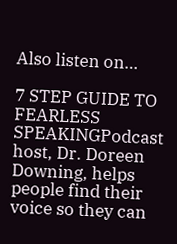Also listen on…

7 STEP GUIDE TO FEARLESS SPEAKINGPodcast host, Dr. Doreen Downing, helps people find their voice so they can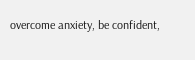overcome anxiety, be confident,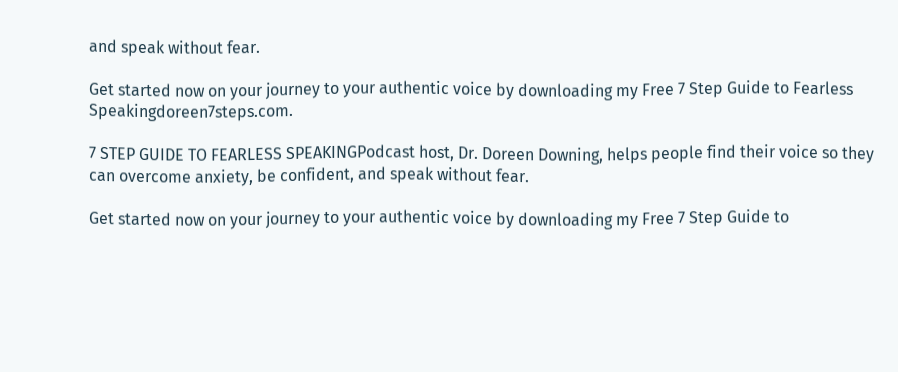and speak without fear.

Get started now on your journey to your authentic voice by downloading my Free 7 Step Guide to Fearless Speakingdoreen7steps.com.

7 STEP GUIDE TO FEARLESS SPEAKINGPodcast host, Dr. Doreen Downing, helps people find their voice so they can overcome anxiety, be confident, and speak without fear.

Get started now on your journey to your authentic voice by downloading my Free 7 Step Guide to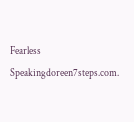Fearless Speakingdoreen7steps.com.